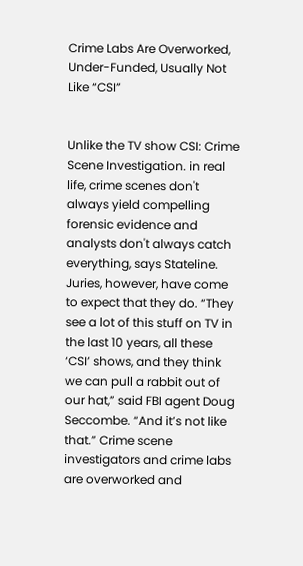Crime Labs Are Overworked, Under-Funded, Usually Not Like “CSI”


Unlike the TV show CSI: Crime Scene Investigation. in real life, crime scenes don't always yield compelling forensic evidence and analysts don't always catch everything, says Stateline. Juries, however, have come to expect that they do. “They see a lot of this stuff on TV in the last 10 years, all these ‘CSI’ shows, and they think we can pull a rabbit out of our hat,” said FBI agent Doug Seccombe. “And it’s not like that.” Crime scene investigators and crime labs are overworked and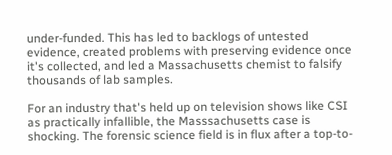under-funded. This has led to backlogs of untested evidence, created problems with preserving evidence once it's collected, and led a Massachusetts chemist to falsify thousands of lab samples.

For an industry that's held up on television shows like CSI as practically infallible, the Masssachusetts case is shocking. The forensic science field is in flux after a top-to-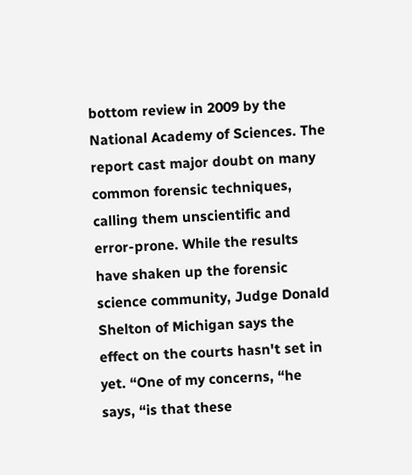bottom review in 2009 by the National Academy of Sciences. The report cast major doubt on many common forensic techniques, calling them unscientific and error-prone. While the results have shaken up the forensic science community, Judge Donald Shelton of Michigan says the effect on the courts hasn't set in yet. “One of my concerns, “he says, “is that these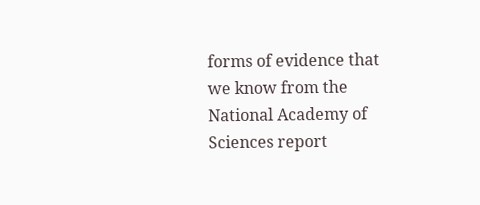forms of evidence that we know from the National Academy of Sciences report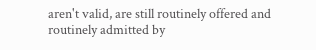aren't valid, are still routinely offered and routinely admitted by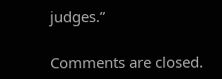judges.”

Comments are closed.